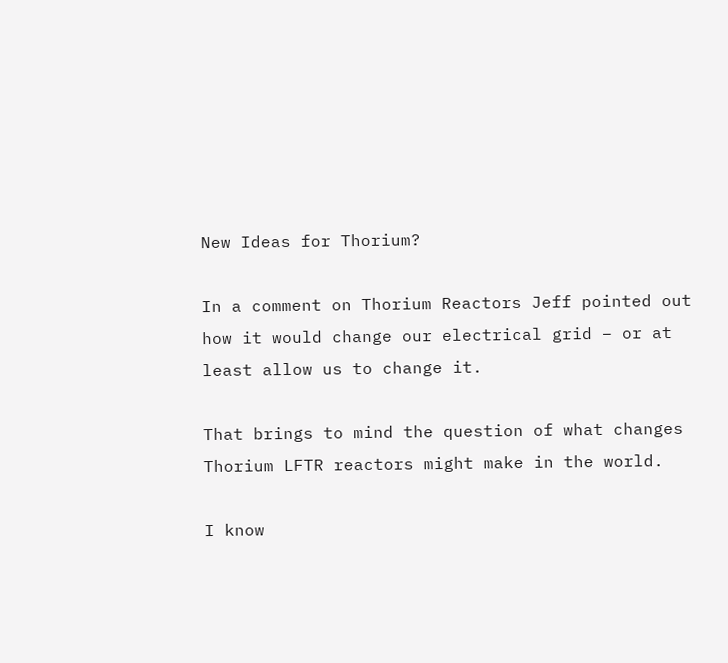New Ideas for Thorium?

In a comment on Thorium Reactors Jeff pointed out how it would change our electrical grid – or at least allow us to change it.

That brings to mind the question of what changes Thorium LFTR reactors might make in the world.

I know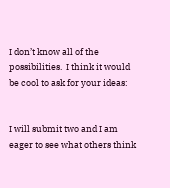I don’t know all of the possibilities.  I think it would be cool to ask for your ideas:


I will submit two and I am eager to see what others think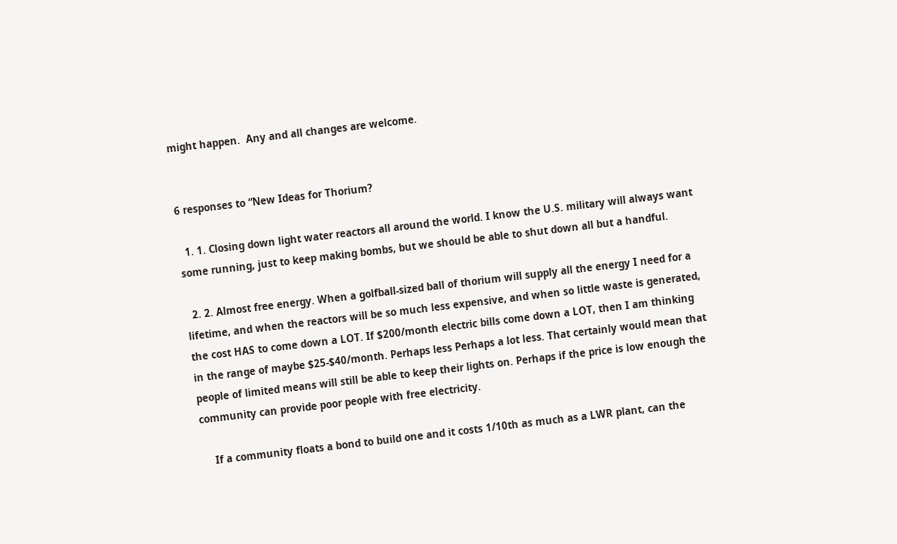might happen.  Any and all changes are welcome.


6 responses to “New Ideas for Thorium?

  1. 1. Closing down light water reactors all around the world. I know the U.S. military will always want some running, just to keep making bombs, but we should be able to shut down all but a handful.

  2. 2. Almost free energy. When a golfball-sized ball of thorium will supply all the energy I need for a lifetime, and when the reactors will be so much less expensive, and when so little waste is generated, the cost HAS to come down a LOT. If $200/month electric bills come down a LOT, then I am thinking in the range of maybe $25-$40/month. Perhaps less Perhaps a lot less. That certainly would mean that people of limited means will still be able to keep their lights on. Perhaps if the price is low enough the community can provide poor people with free electricity.

    If a community floats a bond to build one and it costs 1/10th as much as a LWR plant, can the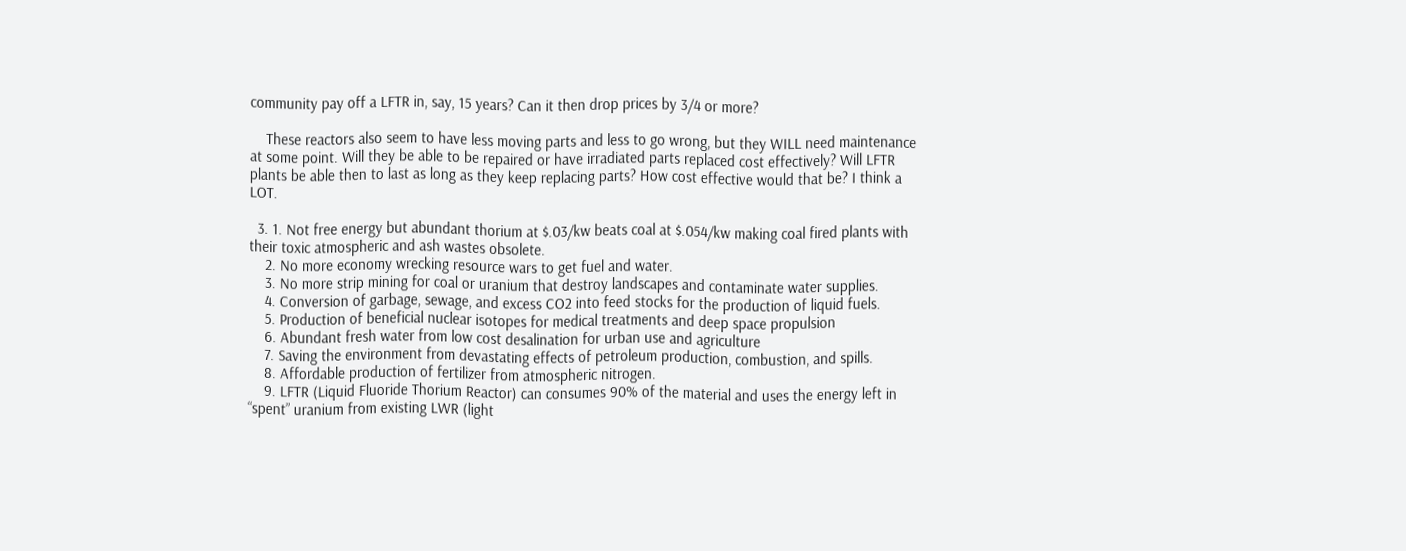community pay off a LFTR in, say, 15 years? Can it then drop prices by 3/4 or more?

    These reactors also seem to have less moving parts and less to go wrong, but they WILL need maintenance at some point. Will they be able to be repaired or have irradiated parts replaced cost effectively? Will LFTR plants be able then to last as long as they keep replacing parts? How cost effective would that be? I think a LOT.

  3. 1. Not free energy but abundant thorium at $.03/kw beats coal at $.054/kw making coal fired plants with their toxic atmospheric and ash wastes obsolete.
    2. No more economy wrecking resource wars to get fuel and water.
    3. No more strip mining for coal or uranium that destroy landscapes and contaminate water supplies.
    4. Conversion of garbage, sewage, and excess CO2 into feed stocks for the production of liquid fuels.
    5. Production of beneficial nuclear isotopes for medical treatments and deep space propulsion
    6. Abundant fresh water from low cost desalination for urban use and agriculture
    7. Saving the environment from devastating effects of petroleum production, combustion, and spills.
    8. Affordable production of fertilizer from atmospheric nitrogen.
    9. LFTR (Liquid Fluoride Thorium Reactor) can consumes 90% of the material and uses the energy left in “spent” uranium from existing LWR (light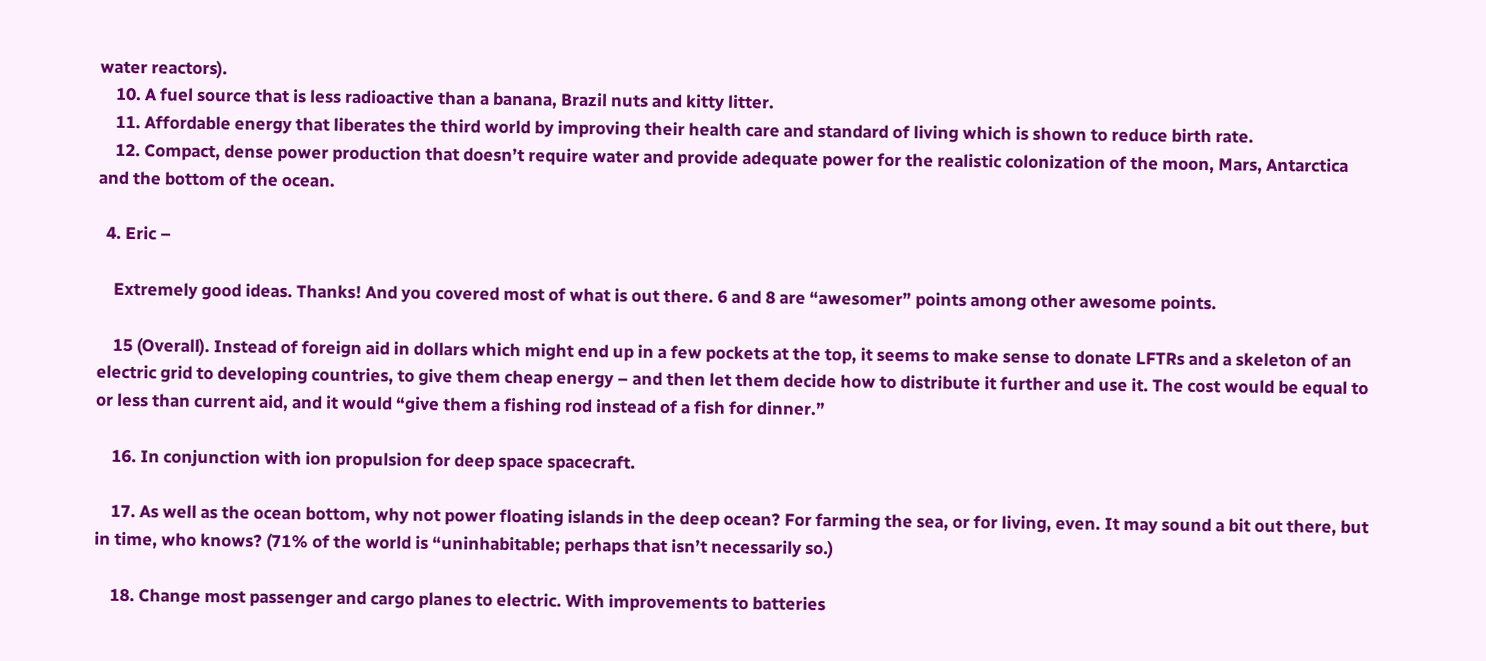water reactors).
    10. A fuel source that is less radioactive than a banana, Brazil nuts and kitty litter.
    11. Affordable energy that liberates the third world by improving their health care and standard of living which is shown to reduce birth rate.
    12. Compact, dense power production that doesn’t require water and provide adequate power for the realistic colonization of the moon, Mars, Antarctica and the bottom of the ocean.

  4. Eric –

    Extremely good ideas. Thanks! And you covered most of what is out there. 6 and 8 are “awesomer” points among other awesome points.

    15 (Overall). Instead of foreign aid in dollars which might end up in a few pockets at the top, it seems to make sense to donate LFTRs and a skeleton of an electric grid to developing countries, to give them cheap energy – and then let them decide how to distribute it further and use it. The cost would be equal to or less than current aid, and it would “give them a fishing rod instead of a fish for dinner.”

    16. In conjunction with ion propulsion for deep space spacecraft.

    17. As well as the ocean bottom, why not power floating islands in the deep ocean? For farming the sea, or for living, even. It may sound a bit out there, but in time, who knows? (71% of the world is “uninhabitable; perhaps that isn’t necessarily so.)

    18. Change most passenger and cargo planes to electric. With improvements to batteries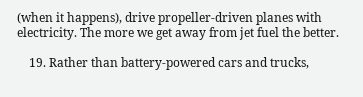(when it happens), drive propeller-driven planes with electricity. The more we get away from jet fuel the better.

    19. Rather than battery-powered cars and trucks,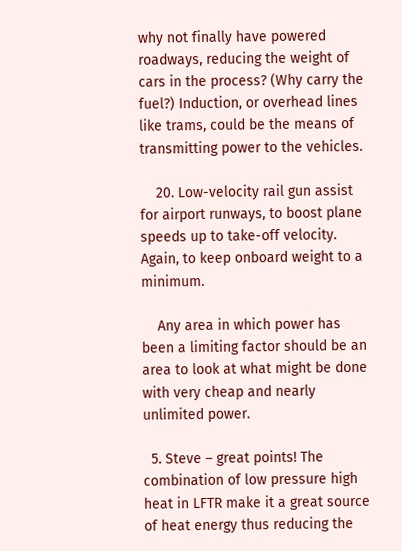why not finally have powered roadways, reducing the weight of cars in the process? (Why carry the fuel?) Induction, or overhead lines like trams, could be the means of transmitting power to the vehicles.

    20. Low-velocity rail gun assist for airport runways, to boost plane speeds up to take-off velocity. Again, to keep onboard weight to a minimum.

    Any area in which power has been a limiting factor should be an area to look at what might be done with very cheap and nearly unlimited power.

  5. Steve – great points! The combination of low pressure high heat in LFTR make it a great source of heat energy thus reducing the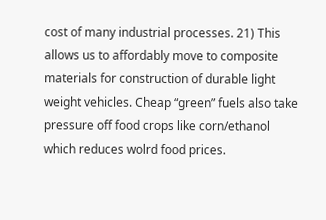cost of many industrial processes. 21) This allows us to affordably move to composite materials for construction of durable light weight vehicles. Cheap “green” fuels also take pressure off food crops like corn/ethanol which reduces wolrd food prices.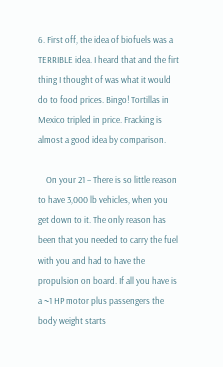6. First off, the idea of biofuels was a TERRIBLE idea. I heard that and the firt thing I thought of was what it would do to food prices. Bingo! Tortillas in Mexico tripled in price. Fracking is almost a good idea by comparison.

    On your 21 – There is so little reason to have 3,000 lb vehicles, when you get down to it. The only reason has been that you needed to carry the fuel with you and had to have the propulsion on board. If all you have is a ~1 HP motor plus passengers the body weight starts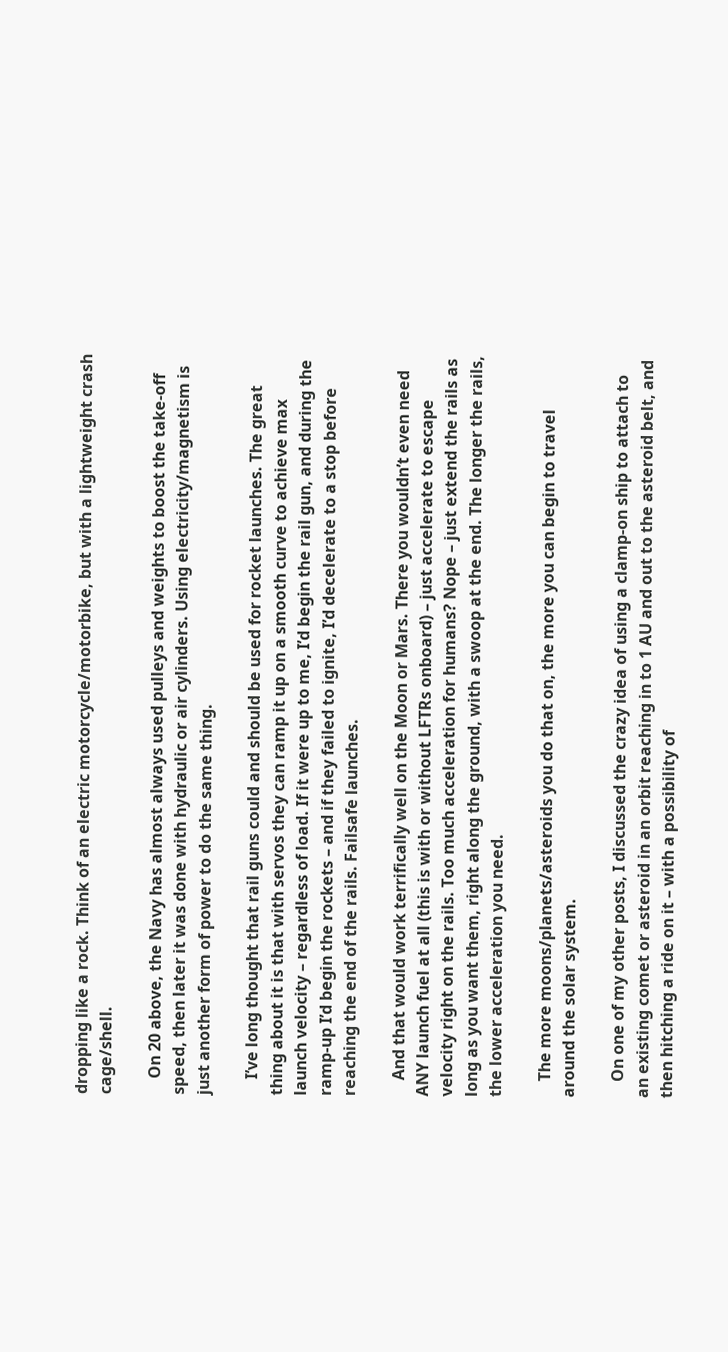dropping like a rock. Think of an electric motorcycle/motorbike, but with a lightweight crash cage/shell.

    On 20 above, the Navy has almost always used pulleys and weights to boost the take-off speed, then later it was done with hydraulic or air cylinders. Using electricity/magnetism is just another form of power to do the same thing.

    I’ve long thought that rail guns could and should be used for rocket launches. The great thing about it is that with servos they can ramp it up on a smooth curve to achieve max launch velocity – regardless of load. If it were up to me, I’d begin the rail gun, and during the ramp-up I’d begin the rockets – and if they failed to ignite, I’d decelerate to a stop before reaching the end of the rails. Failsafe launches.

    And that would work terrifically well on the Moon or Mars. There you wouldn’t even need ANY launch fuel at all (this is with or without LFTRs onboard) – just accelerate to escape velocity right on the rails. Too much acceleration for humans? Nope – just extend the rails as long as you want them, right along the ground, with a swoop at the end. The longer the rails, the lower acceleration you need.

    The more moons/planets/asteroids you do that on, the more you can begin to travel around the solar system.

    On one of my other posts, I discussed the crazy idea of using a clamp-on ship to attach to an existing comet or asteroid in an orbit reaching in to 1 AU and out to the asteroid belt, and then hitching a ride on it – with a possibility of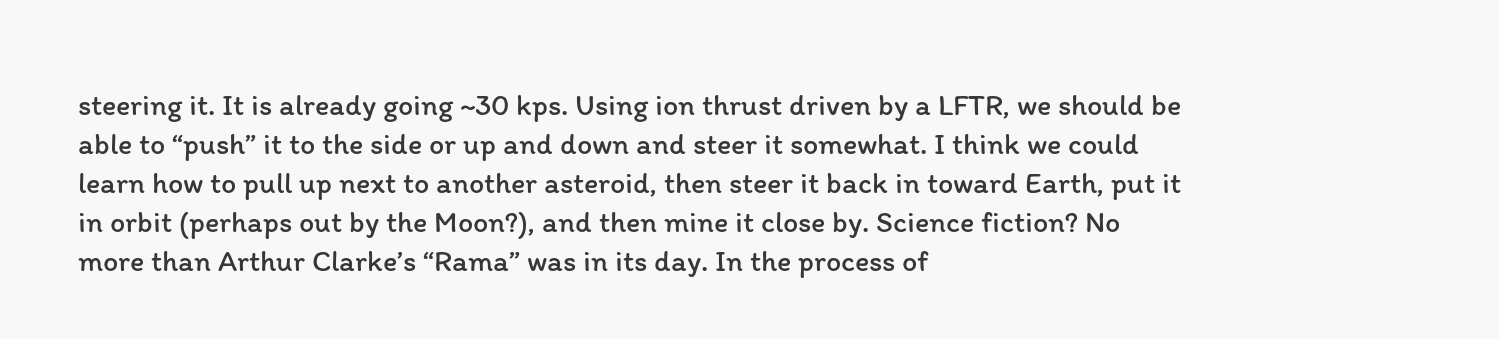steering it. It is already going ~30 kps. Using ion thrust driven by a LFTR, we should be able to “push” it to the side or up and down and steer it somewhat. I think we could learn how to pull up next to another asteroid, then steer it back in toward Earth, put it in orbit (perhaps out by the Moon?), and then mine it close by. Science fiction? No more than Arthur Clarke’s “Rama” was in its day. In the process of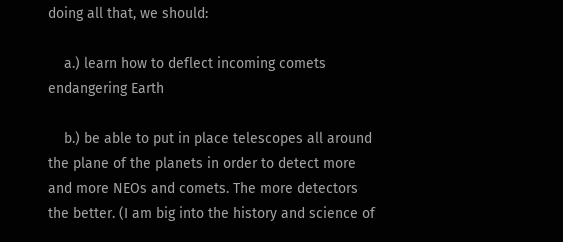doing all that, we should:

    a.) learn how to deflect incoming comets endangering Earth

    b.) be able to put in place telescopes all around the plane of the planets in order to detect more and more NEOs and comets. The more detectors the better. (I am big into the history and science of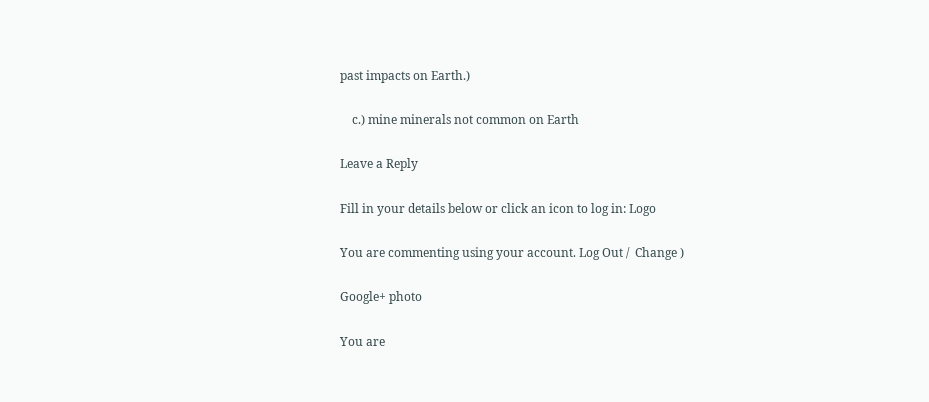past impacts on Earth.)

    c.) mine minerals not common on Earth

Leave a Reply

Fill in your details below or click an icon to log in: Logo

You are commenting using your account. Log Out /  Change )

Google+ photo

You are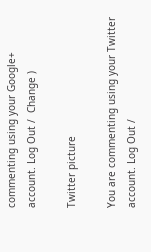commenting using your Google+ account. Log Out /  Change )

Twitter picture

You are commenting using your Twitter account. Log Out /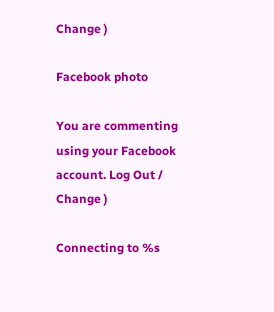Change )

Facebook photo

You are commenting using your Facebook account. Log Out /  Change )

Connecting to %s